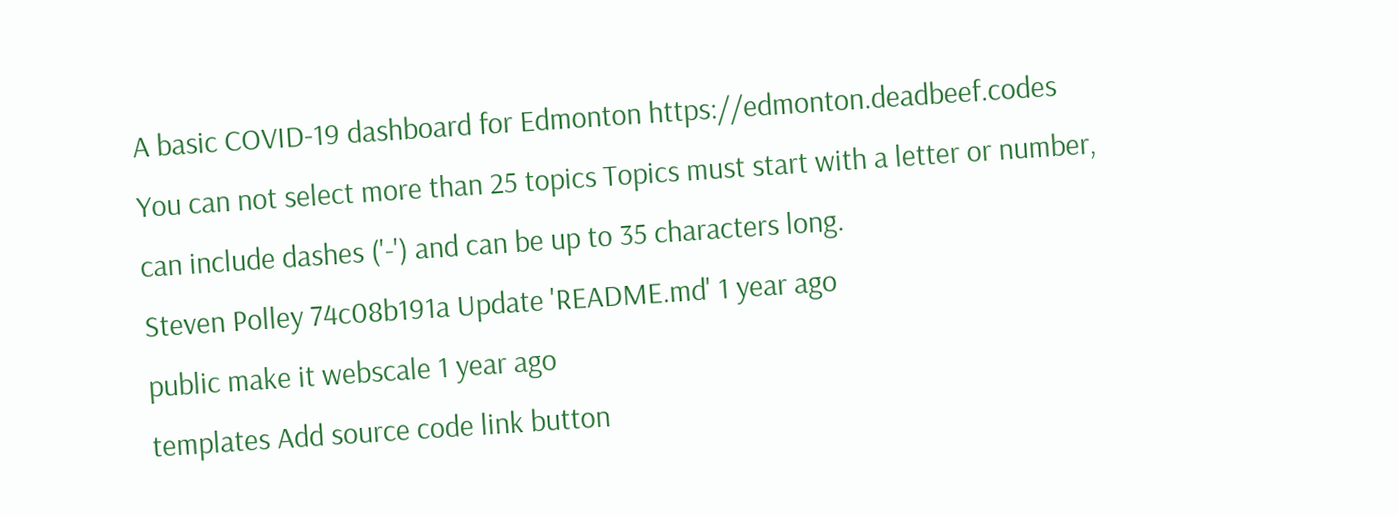A basic COVID-19 dashboard for Edmonton https://edmonton.deadbeef.codes
You can not select more than 25 topics Topics must start with a letter or number, can include dashes ('-') and can be up to 35 characters long.
Steven Polley 74c08b191a Update 'README.md' 1 year ago
public make it webscale 1 year ago
templates Add source code link button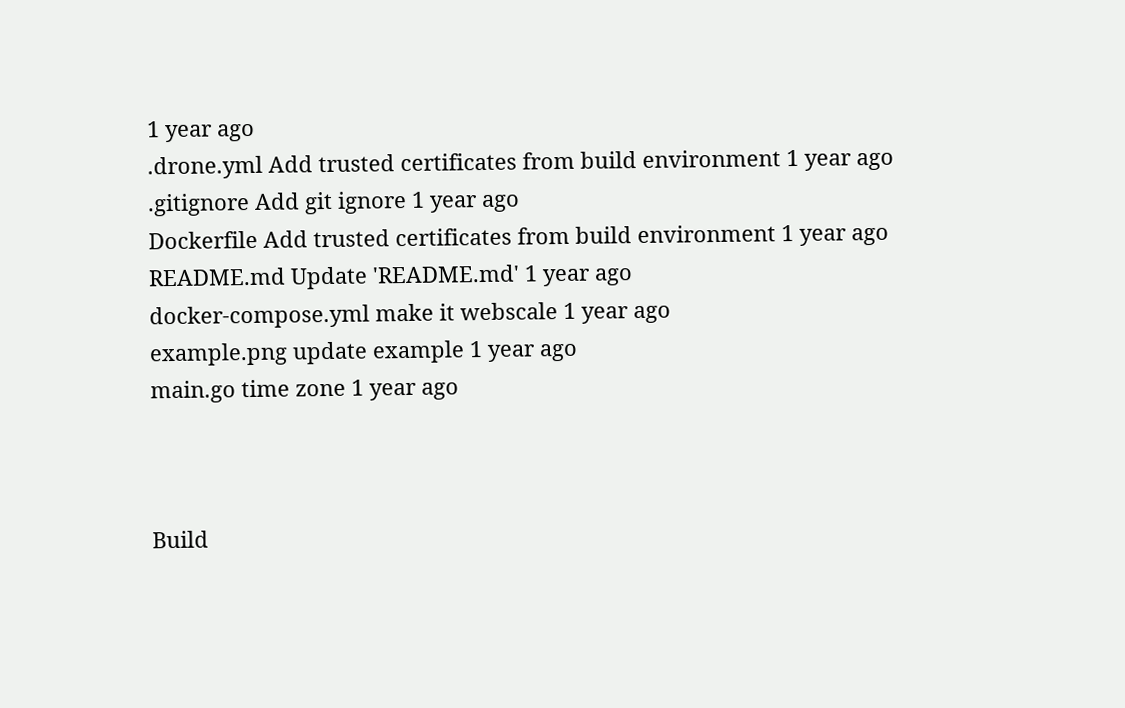1 year ago
.drone.yml Add trusted certificates from build environment 1 year ago
.gitignore Add git ignore 1 year ago
Dockerfile Add trusted certificates from build environment 1 year ago
README.md Update 'README.md' 1 year ago
docker-compose.yml make it webscale 1 year ago
example.png update example 1 year ago
main.go time zone 1 year ago



Build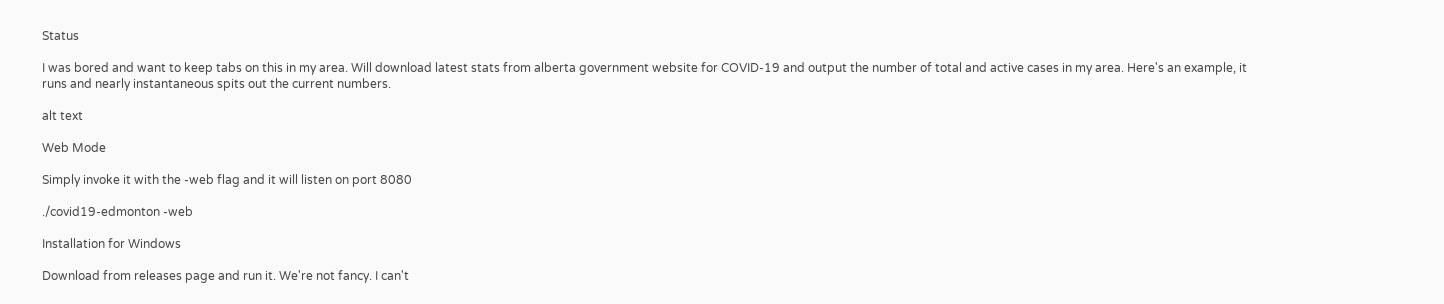Status

I was bored and want to keep tabs on this in my area. Will download latest stats from alberta government website for COVID-19 and output the number of total and active cases in my area. Here's an example, it runs and nearly instantaneous spits out the current numbers.

alt text

Web Mode

Simply invoke it with the -web flag and it will listen on port 8080

./covid19-edmonton -web

Installation for Windows

Download from releases page and run it. We're not fancy. I can't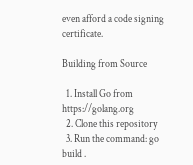even afford a code signing certificate.

Building from Source

  1. Install Go from https://golang.org
  2. Clone this repository
  3. Run the command: go build .